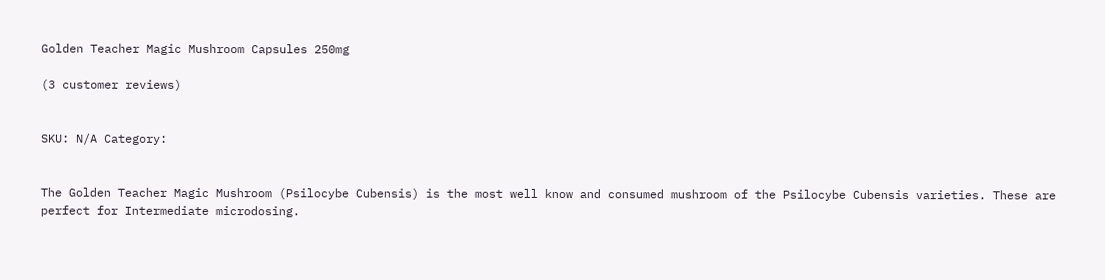Golden Teacher Magic Mushroom Capsules 250mg

(3 customer reviews)


SKU: N/A Category:


The Golden Teacher Magic Mushroom (Psilocybe Cubensis) is the most well know and consumed mushroom of the Psilocybe Cubensis varieties. These are perfect for Intermediate microdosing.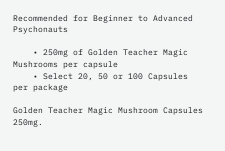Recommended for Beginner to Advanced Psychonauts

    • 250mg of Golden Teacher Magic Mushrooms per capsule
    • Select 20, 50 or 100 Capsules per package

Golden Teacher Magic Mushroom Capsules 250mg.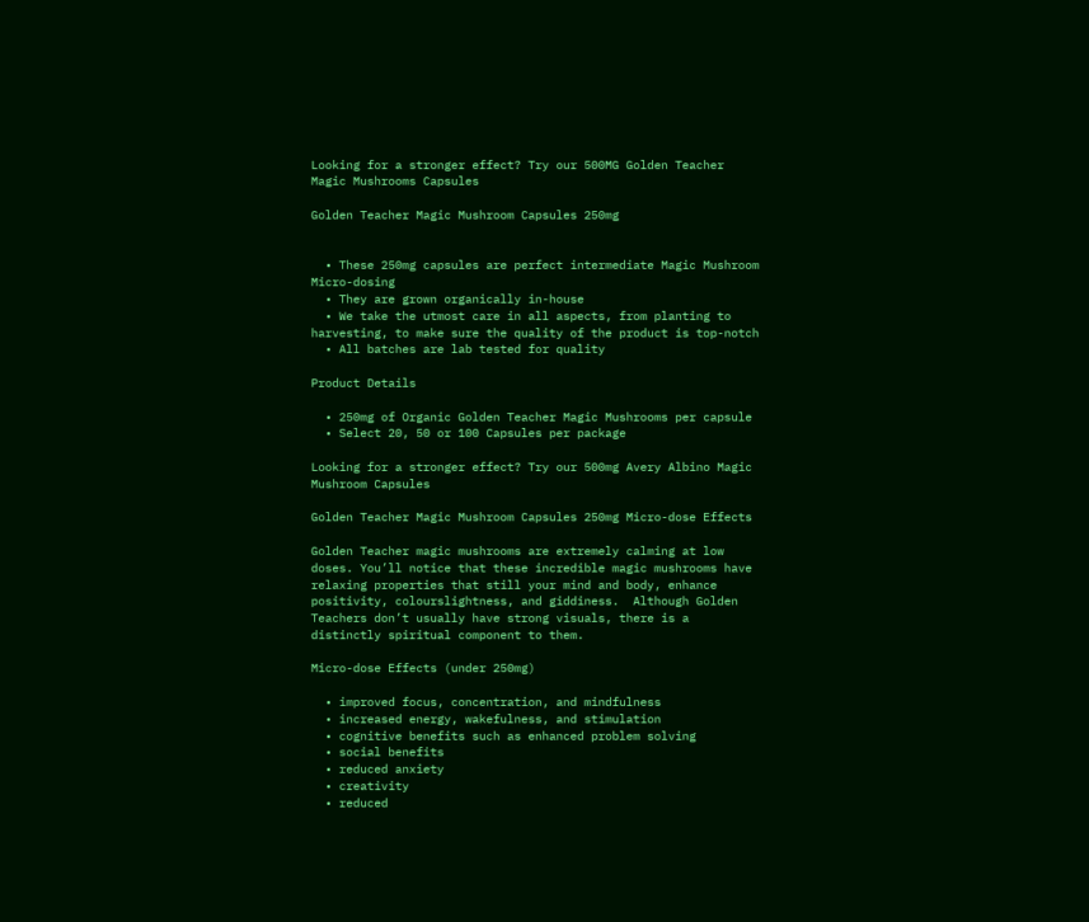Looking for a stronger effect? Try our 500MG Golden Teacher Magic Mushrooms Capsules

Golden Teacher Magic Mushroom Capsules 250mg


  • These 250mg capsules are perfect intermediate Magic Mushroom Micro-dosing
  • They are grown organically in-house
  • We take the utmost care in all aspects, from planting to harvesting, to make sure the quality of the product is top-notch
  • All batches are lab tested for quality

Product Details

  • 250mg of Organic Golden Teacher Magic Mushrooms per capsule
  • Select 20, 50 or 100 Capsules per package

Looking for a stronger effect? Try our 500mg Avery Albino Magic Mushroom Capsules

Golden Teacher Magic Mushroom Capsules 250mg Micro-dose Effects

Golden Teacher magic mushrooms are extremely calming at low doses. You’ll notice that these incredible magic mushrooms have relaxing properties that still your mind and body, enhance positivity, colourslightness, and giddiness.  Although Golden Teachers don’t usually have strong visuals, there is a distinctly spiritual component to them.

Micro-dose Effects (under 250mg)

  • improved focus, concentration, and mindfulness
  • increased energy, wakefulness, and stimulation
  • cognitive benefits such as enhanced problem solving
  • social benefits
  • reduced anxiety
  • creativity
  • reduced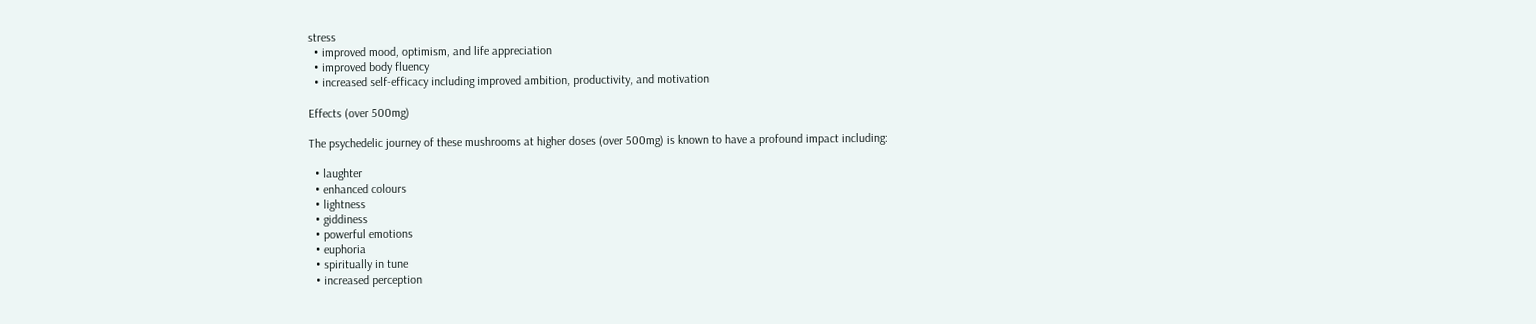stress
  • improved mood, optimism, and life appreciation
  • improved body fluency
  • increased self-efficacy including improved ambition, productivity, and motivation

Effects (over 500mg)

The psychedelic journey of these mushrooms at higher doses (over 500mg) is known to have a profound impact including:

  • laughter
  • enhanced colours
  • lightness
  • giddiness
  • powerful emotions
  • euphoria
  • spiritually in tune
  • increased perception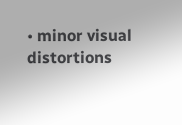• minor visual distortions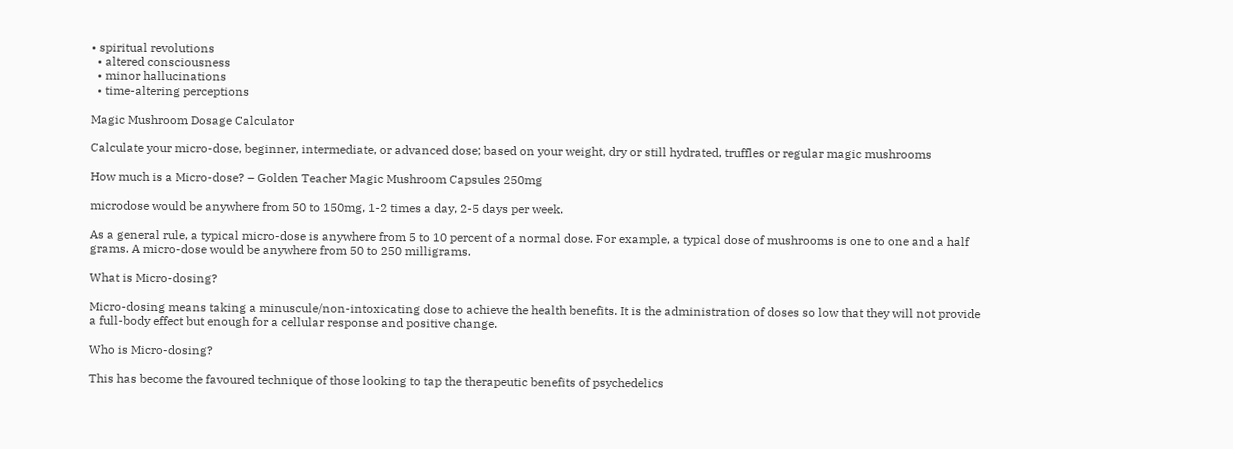• spiritual revolutions
  • altered consciousness
  • minor hallucinations
  • time-altering perceptions

Magic Mushroom Dosage Calculator

Calculate your micro-dose, beginner, intermediate, or advanced dose; based on your weight, dry or still hydrated, truffles or regular magic mushrooms

How much is a Micro-dose? – Golden Teacher Magic Mushroom Capsules 250mg

microdose would be anywhere from 50 to 150mg, 1-2 times a day, 2-5 days per week.

As a general rule, a typical micro-dose is anywhere from 5 to 10 percent of a normal dose. For example, a typical dose of mushrooms is one to one and a half grams. A micro-dose would be anywhere from 50 to 250 milligrams.

What is Micro-dosing?

Micro-dosing means taking a minuscule/non-intoxicating dose to achieve the health benefits. It is the administration of doses so low that they will not provide a full-body effect but enough for a cellular response and positive change.

Who is Micro-dosing?

This has become the favoured technique of those looking to tap the therapeutic benefits of psychedelics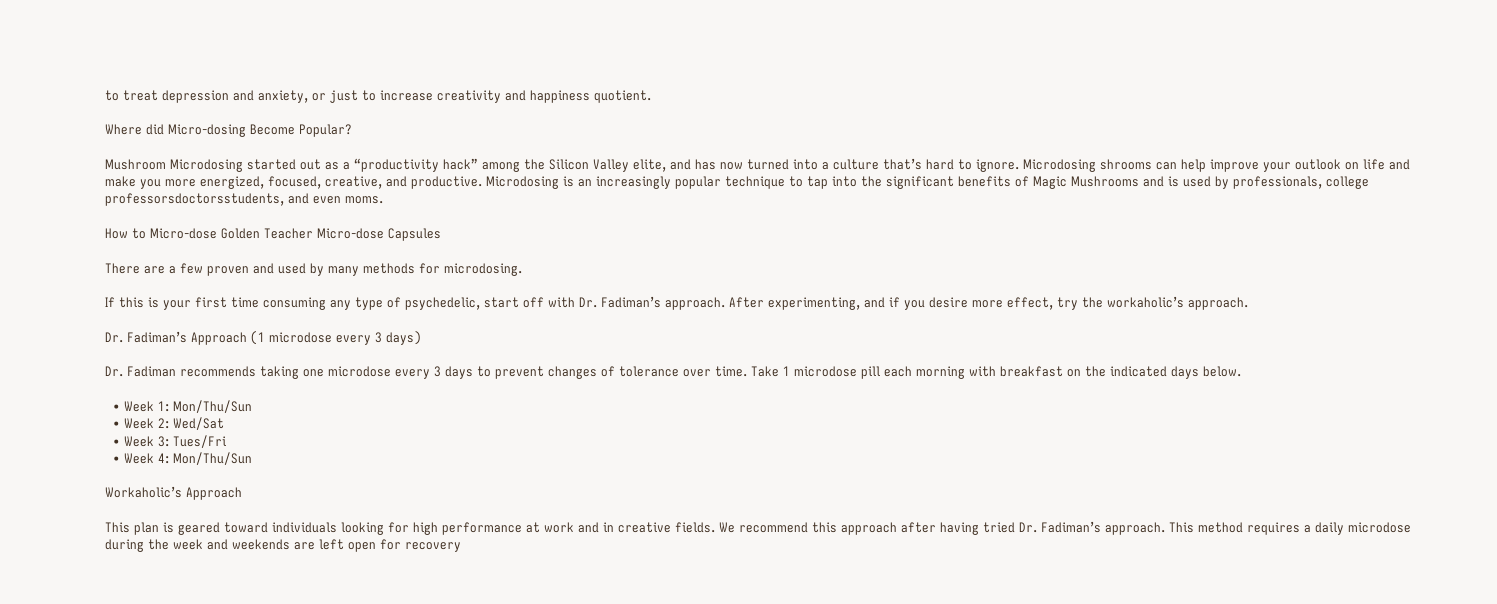to treat depression and anxiety, or just to increase creativity and happiness quotient.

Where did Micro-dosing Become Popular?

Mushroom Microdosing started out as a “productivity hack” among the Silicon Valley elite, and has now turned into a culture that’s hard to ignore. Microdosing shrooms can help improve your outlook on life and make you more energized, focused, creative, and productive. Microdosing is an increasingly popular technique to tap into the significant benefits of Magic Mushrooms and is used by professionals, college professorsdoctorsstudents, and even moms.

How to Micro-dose Golden Teacher Micro-dose Capsules

There are a few proven and used by many methods for microdosing.

If this is your first time consuming any type of psychedelic, start off with Dr. Fadiman’s approach. After experimenting, and if you desire more effect, try the workaholic’s approach.

Dr. Fadiman’s Approach (1 microdose every 3 days)

Dr. Fadiman recommends taking one microdose every 3 days to prevent changes of tolerance over time. Take 1 microdose pill each morning with breakfast on the indicated days below.

  • Week 1: Mon/Thu/Sun
  • Week 2: Wed/Sat
  • Week 3: Tues/Fri
  • Week 4: Mon/Thu/Sun

Workaholic’s Approach

This plan is geared toward individuals looking for high performance at work and in creative fields. We recommend this approach after having tried Dr. Fadiman’s approach. This method requires a daily microdose during the week and weekends are left open for recovery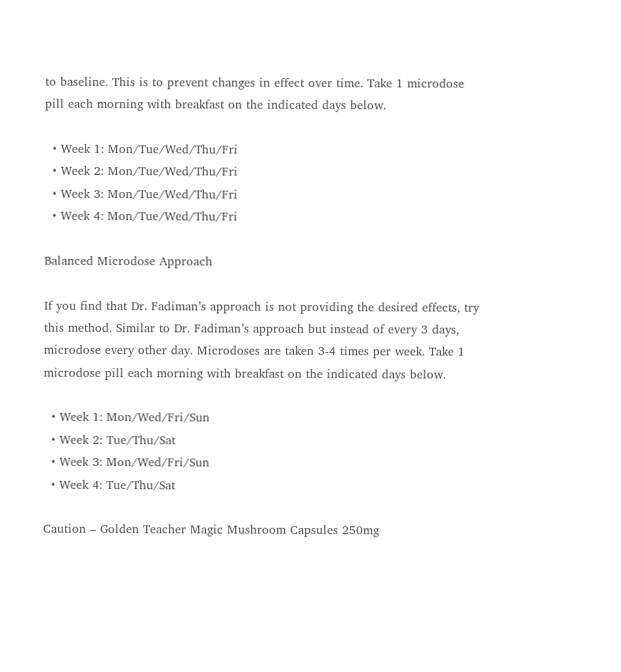to baseline. This is to prevent changes in effect over time. Take 1 microdose pill each morning with breakfast on the indicated days below.

  • Week 1: Mon/Tue/Wed/Thu/Fri
  • Week 2: Mon/Tue/Wed/Thu/Fri
  • Week 3: Mon/Tue/Wed/Thu/Fri
  • Week 4: Mon/Tue/Wed/Thu/Fri

Balanced Microdose Approach

If you find that Dr. Fadiman’s approach is not providing the desired effects, try this method. Similar to Dr. Fadiman’s approach but instead of every 3 days, microdose every other day. Microdoses are taken 3-4 times per week. Take 1 microdose pill each morning with breakfast on the indicated days below.

  • Week 1: Mon/Wed/Fri/Sun
  • Week 2: Tue/Thu/Sat
  • Week 3: Mon/Wed/Fri/Sun
  • Week 4: Tue/Thu/Sat

Caution – Golden Teacher Magic Mushroom Capsules 250mg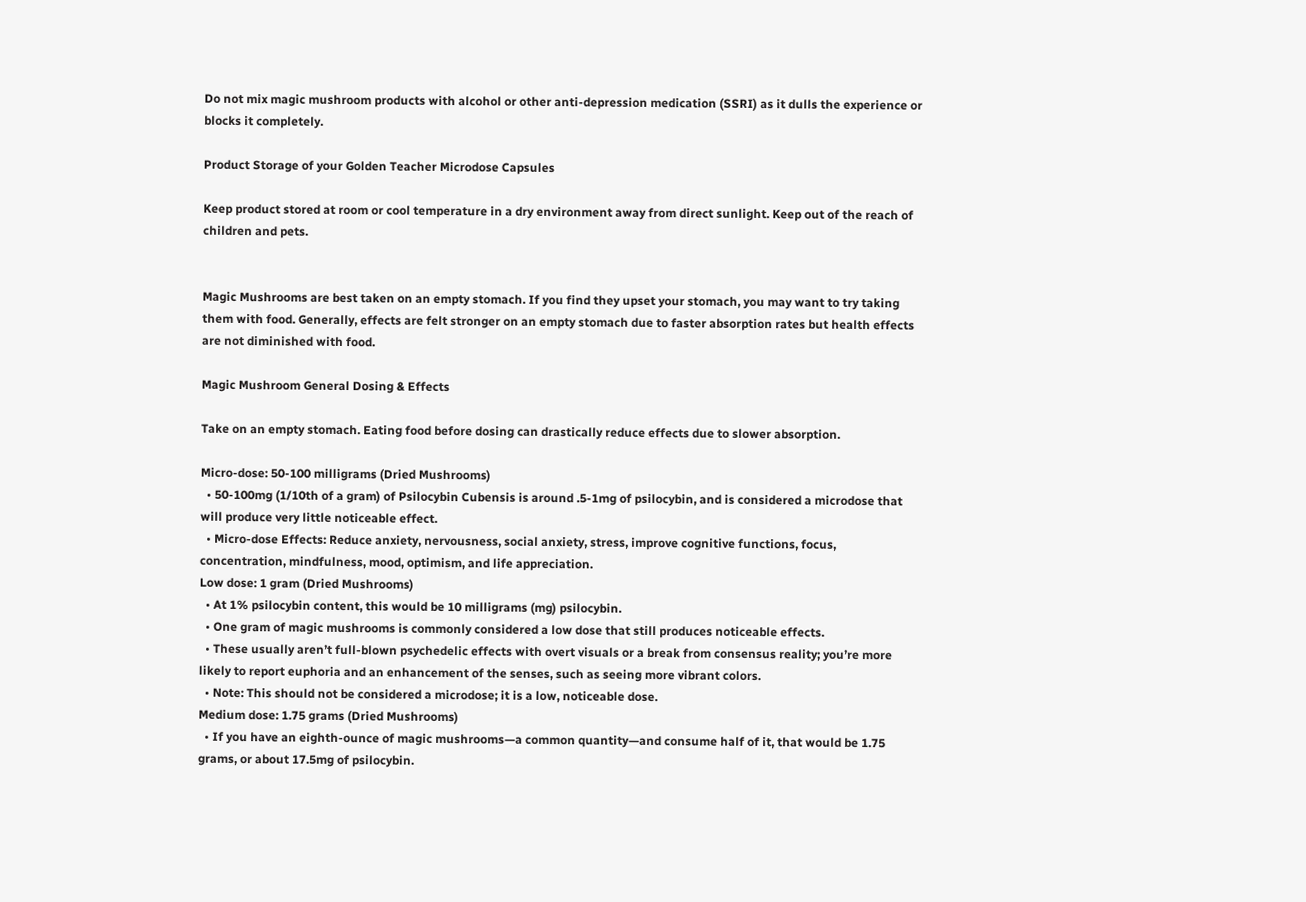Do not mix magic mushroom products with alcohol or other anti-depression medication (SSRI) as it dulls the experience or blocks it completely.

Product Storage of your Golden Teacher Microdose Capsules

Keep product stored at room or cool temperature in a dry environment away from direct sunlight. Keep out of the reach of children and pets.


Magic Mushrooms are best taken on an empty stomach. If you find they upset your stomach, you may want to try taking them with food. Generally, effects are felt stronger on an empty stomach due to faster absorption rates but health effects are not diminished with food.

Magic Mushroom General Dosing & Effects

Take on an empty stomach. Eating food before dosing can drastically reduce effects due to slower absorption.

Micro-dose: 50-100 milligrams (Dried Mushrooms)
  • 50-100mg (1/10th of a gram) of Psilocybin Cubensis is around .5-1mg of psilocybin, and is considered a microdose that will produce very little noticeable effect.
  • Micro-dose Effects: Reduce anxiety, nervousness, social anxiety, stress, improve cognitive functions, focus, concentration, mindfulness, mood, optimism, and life appreciation.
Low dose: 1 gram (Dried Mushrooms)
  • At 1% psilocybin content, this would be 10 milligrams (mg) psilocybin.
  • One gram of magic mushrooms is commonly considered a low dose that still produces noticeable effects.
  • These usually aren’t full-blown psychedelic effects with overt visuals or a break from consensus reality; you’re more likely to report euphoria and an enhancement of the senses, such as seeing more vibrant colors.
  • Note: This should not be considered a microdose; it is a low, noticeable dose.
Medium dose: 1.75 grams (Dried Mushrooms)
  • If you have an eighth-ounce of magic mushrooms—a common quantity—and consume half of it, that would be 1.75 grams, or about 17.5mg of psilocybin.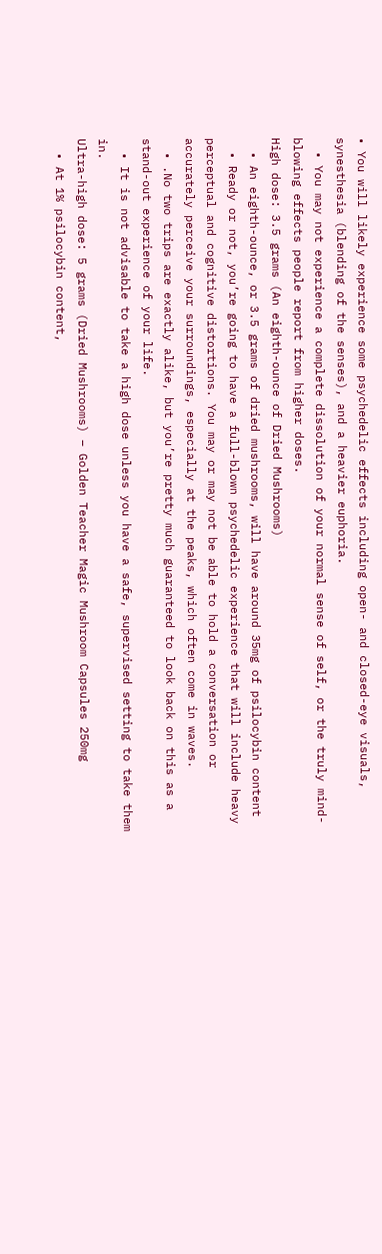• You will likely experience some psychedelic effects including open- and closed-eye visuals, synesthesia (blending of the senses), and a heavier euphoria.
  • You may not experience a complete dissolution of your normal sense of self, or the truly mind-blowing effects people report from higher doses.
High dose: 3.5 grams (An eighth-ounce of Dried Mushrooms)
  • An eighth-ounce, or 3.5 grams of dried mushrooms, will have around 35mg of psilocybin content
  • Ready or not, you’re going to have a full-blown psychedelic experience that will include heavy perceptual and cognitive distortions. You may or may not be able to hold a conversation or accurately perceive your surroundings, especially at the peaks, which often come in waves.
  • .No two trips are exactly alike, but you’re pretty much guaranteed to look back on this as a stand-out experience of your life.
  • It is not advisable to take a high dose unless you have a safe, supervised setting to take them in.
Ultra-high dose: 5 grams (Dried Mushrooms) – Golden Teacher Magic Mushroom Capsules 250mg
  • At 1% psilocybin content,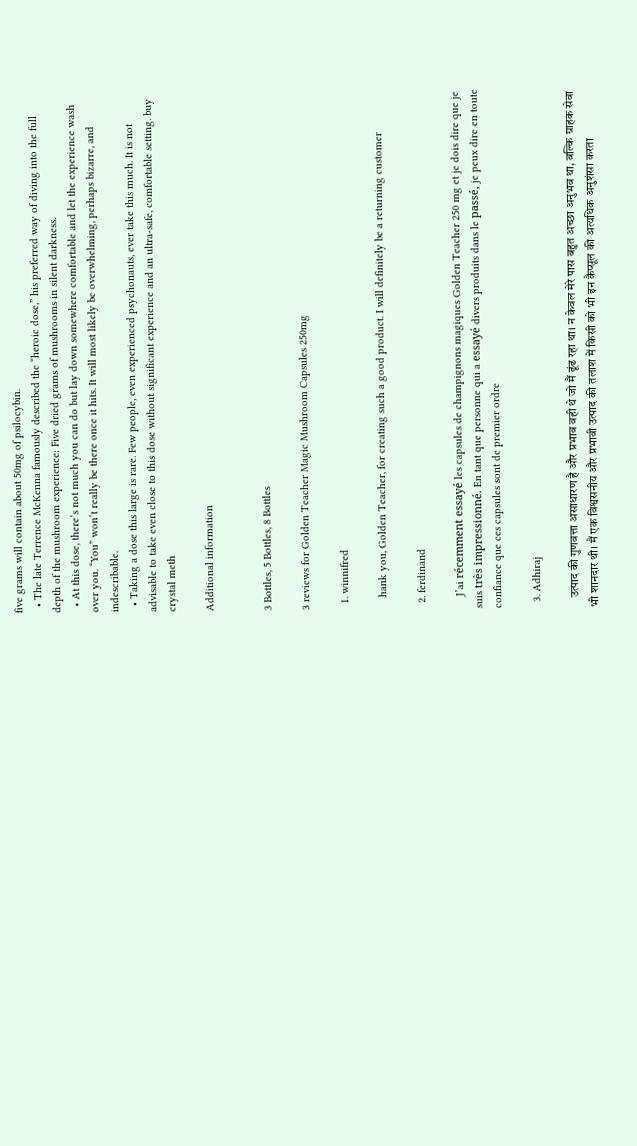five grams will contain about 50mg of psilocybin.
  • The late Terrence McKenna famously described the “heroic dose,” his preferred way of diving into the full depth of the mushroom experience: Five dried grams of mushrooms in silent darkness.
  • At this dose, there’s not much you can do but lay down somewhere comfortable and let the experience wash over you. “You” won’t really be there once it hits. It will most likely be overwhelming, perhaps bizarre, and indescribable.
  • Taking a dose this large is rare. Few people, even experienced psychonauts, ever take this much. It is not advisable to take even close to this dose without significant experience and an ultra-safe, comfortable setting. buy crystal meth

Additional information


3 Bottles, 5 Bottles, 8 Bottles

3 reviews for Golden Teacher Magic Mushroom Capsules 250mg

  1. winnifred

    hank you, Golden Teacher, for creating such a good product. I will definitely be a returning customer

  2. ferdinand

    J’ai récemment essayé les capsules de champignons magiques Golden Teacher 250 mg et je dois dire que je suis très impressionné. En tant que personne qui a essayé divers produits dans le passé, je peux dire en toute confiance que ces capsules sont de premier ordre

  3. Adhiraj

    उत्पाद की गुणवत्ता असाधारण है और प्रभाव वही थे जो मैं ढूंढ रहा था। न केवल मेरे पास बहुत अच्छा अनुभव था, बल्कि ग्राहक सेवा भी शानदार थी। मैं एक विश्वसनीय और प्रभावी उत्पाद की तलाश में किसी को भी इन कैप्सूल की अत्यधिक अनुशंसा करता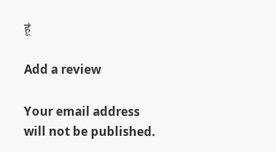हूं

Add a review

Your email address will not be published.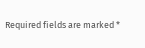Required fields are marked *